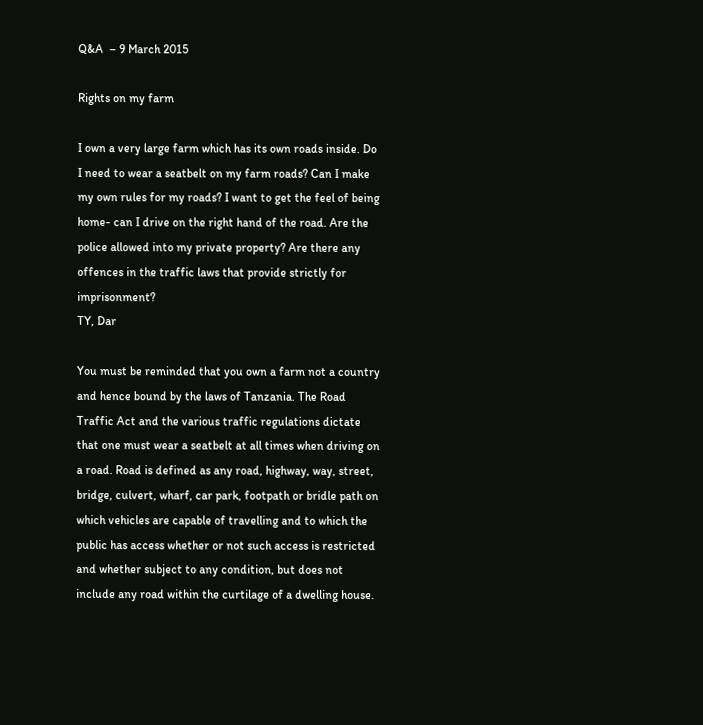Q&A  – 9 March 2015

Rights on my farm

I own a very large farm which has its own roads inside. Do I need to wear a seatbelt on my farm roads? Can I make my own rules for my roads? I want to get the feel of being home- can I drive on the right hand of the road. Are the police allowed into my private property? Are there any offences in the traffic laws that provide strictly for imprisonment?
TY, Dar

You must be reminded that you own a farm not a country and hence bound by the laws of Tanzania. The Road Traffic Act and the various traffic regulations dictate that one must wear a seatbelt at all times when driving on a road. Road is defined as any road, highway, way, street, bridge, culvert, wharf, car park, footpath or bridle path on which vehicles are capable of travelling and to which the public has access whether or not such access is restricted and whether subject to any condition, but does not include any road within the curtilage of a dwelling house.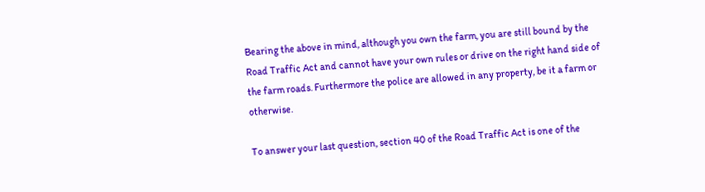Bearing the above in mind, although you own the farm, you are still bound by the Road Traffic Act and cannot have your own rules or drive on the right hand side of the farm roads. Furthermore the police are allowed in any property, be it a farm or otherwise.

To answer your last question, section 40 of the Road Traffic Act is one of the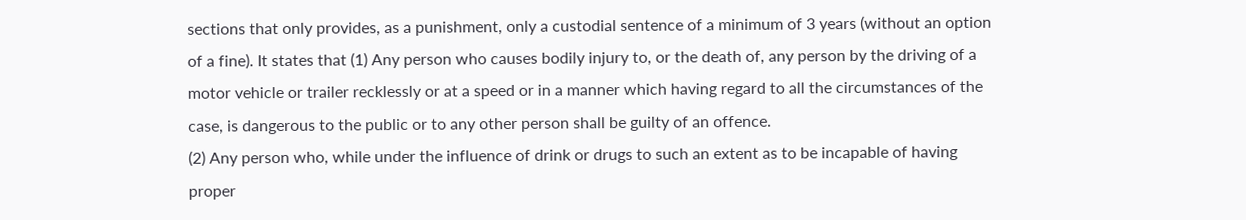sections that only provides, as a punishment, only a custodial sentence of a minimum of 3 years (without an option of a fine). It states that (1) Any person who causes bodily injury to, or the death of, any person by the driving of a motor vehicle or trailer recklessly or at a speed or in a manner which having regard to all the circumstances of the case, is dangerous to the public or to any other person shall be guilty of an offence.
(2) Any person who, while under the influence of drink or drugs to such an extent as to be incapable of having
proper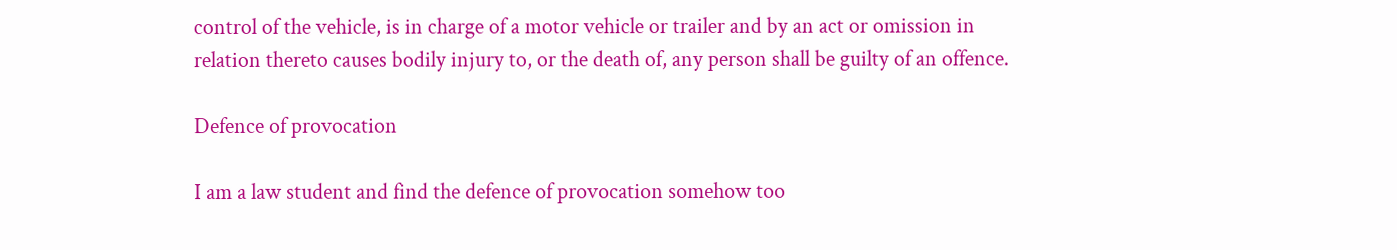control of the vehicle, is in charge of a motor vehicle or trailer and by an act or omission in relation thereto causes bodily injury to, or the death of, any person shall be guilty of an offence.

Defence of provocation

I am a law student and find the defence of provocation somehow too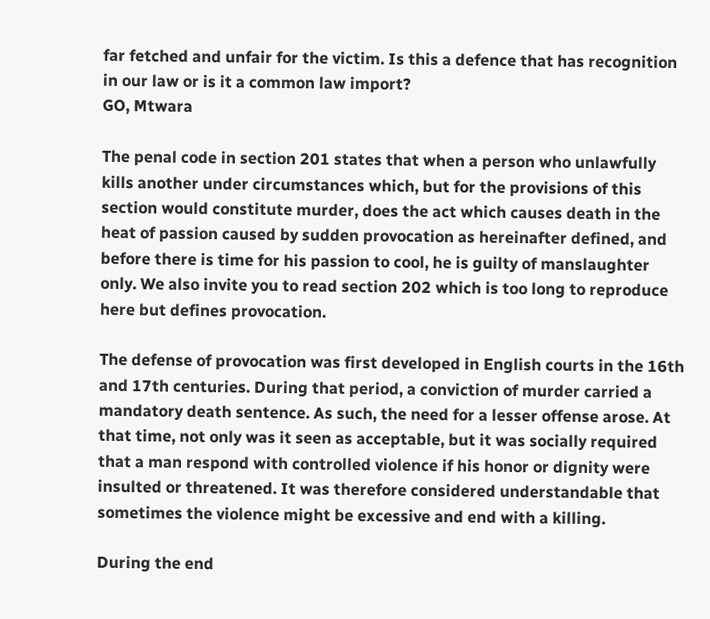far fetched and unfair for the victim. Is this a defence that has recognition in our law or is it a common law import?
GO, Mtwara

The penal code in section 201 states that when a person who unlawfully kills another under circumstances which, but for the provisions of this section would constitute murder, does the act which causes death in the heat of passion caused by sudden provocation as hereinafter defined, and before there is time for his passion to cool, he is guilty of manslaughter only. We also invite you to read section 202 which is too long to reproduce here but defines provocation.

The defense of provocation was first developed in English courts in the 16th and 17th centuries. During that period, a conviction of murder carried a mandatory death sentence. As such, the need for a lesser offense arose. At that time, not only was it seen as acceptable, but it was socially required that a man respond with controlled violence if his honor or dignity were insulted or threatened. It was therefore considered understandable that sometimes the violence might be excessive and end with a killing.

During the end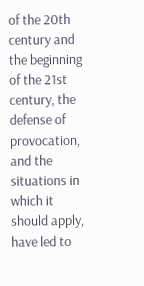of the 20th century and the beginning of the 21st century, the defense of provocation, and the situations in which it should apply, have led to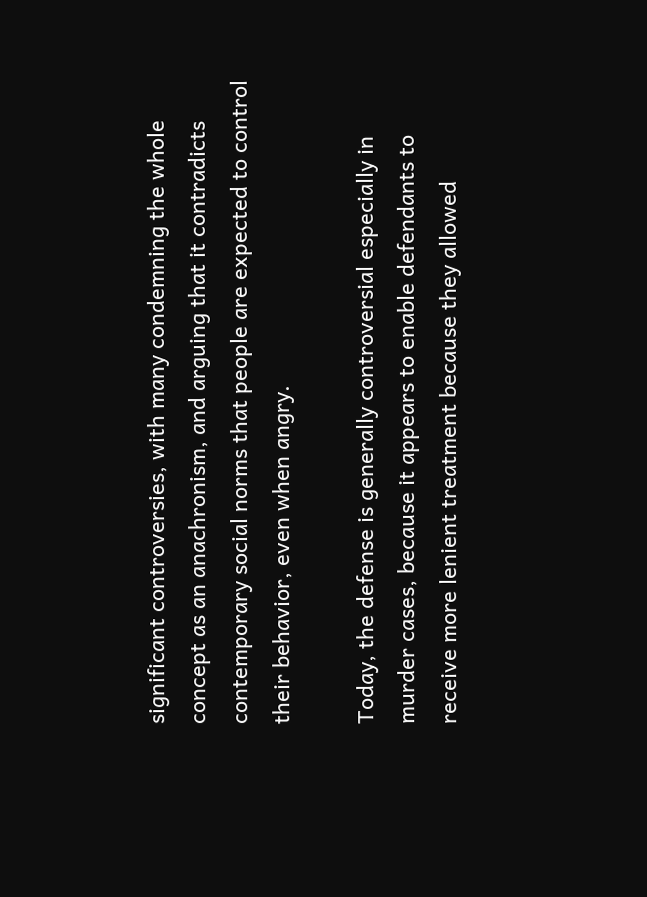significant controversies, with many condemning the whole concept as an anachronism, and arguing that it contradicts contemporary social norms that people are expected to control their behavior, even when angry.

Today, the defense is generally controversial especially in murder cases, because it appears to enable defendants to receive more lenient treatment because they allowed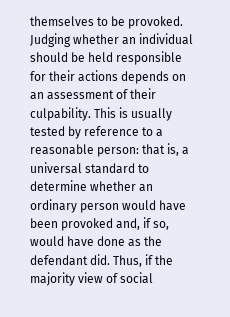themselves to be provoked. Judging whether an individual should be held responsible for their actions depends on an assessment of their culpability. This is usually tested by reference to a reasonable person: that is, a universal standard to determine whether an ordinary person would have been provoked and, if so, would have done as the defendant did. Thus, if the majority view of social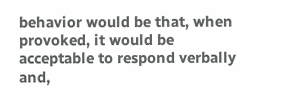behavior would be that, when provoked, it would be acceptable to respond verbally and,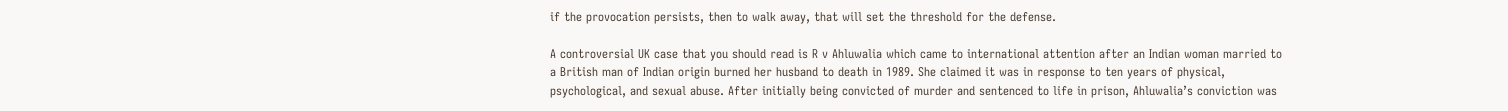if the provocation persists, then to walk away, that will set the threshold for the defense.

A controversial UK case that you should read is R v Ahluwalia which came to international attention after an Indian woman married to a British man of Indian origin burned her husband to death in 1989. She claimed it was in response to ten years of physical, psychological, and sexual abuse. After initially being convicted of murder and sentenced to life in prison, Ahluwalia’s conviction was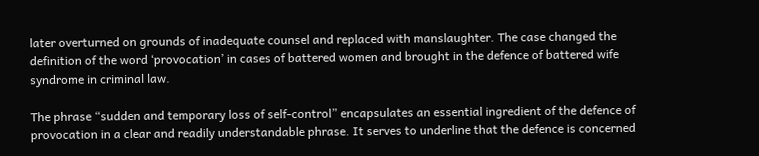later overturned on grounds of inadequate counsel and replaced with manslaughter. The case changed the definition of the word ‘provocation’ in cases of battered women and brought in the defence of battered wife syndrome in criminal law.

The phrase “sudden and temporary loss of self-control” encapsulates an essential ingredient of the defence of provocation in a clear and readily understandable phrase. It serves to underline that the defence is concerned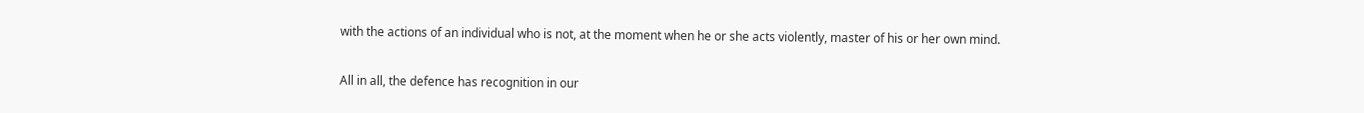with the actions of an individual who is not, at the moment when he or she acts violently, master of his or her own mind.

All in all, the defence has recognition in our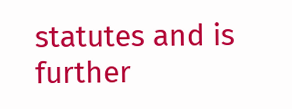statutes and is further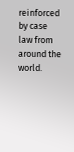reinforced by case law from around the world.